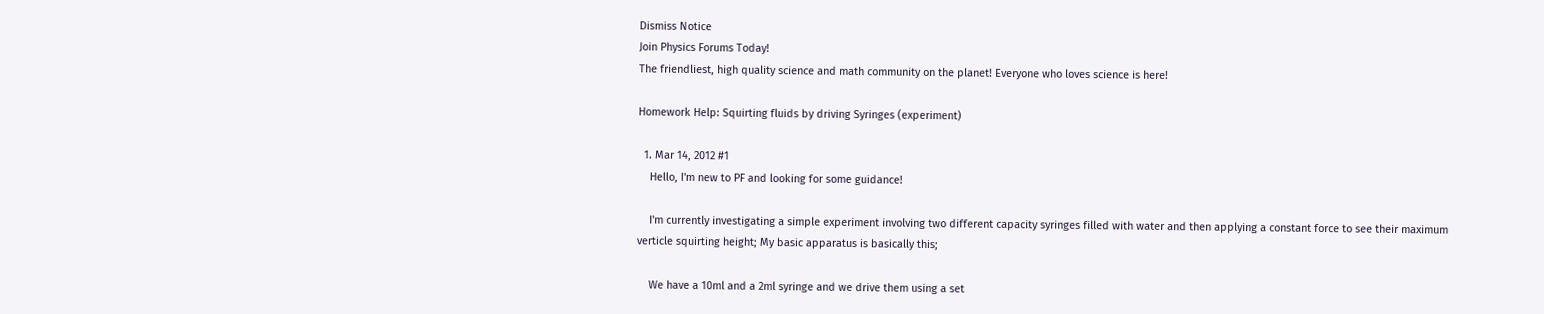Dismiss Notice
Join Physics Forums Today!
The friendliest, high quality science and math community on the planet! Everyone who loves science is here!

Homework Help: Squirting fluids by driving Syringes (experiment)

  1. Mar 14, 2012 #1
    Hello, I'm new to PF and looking for some guidance!

    I'm currently investigating a simple experiment involving two different capacity syringes filled with water and then applying a constant force to see their maximum verticle squirting height; My basic apparatus is basically this;

    We have a 10ml and a 2ml syringe and we drive them using a set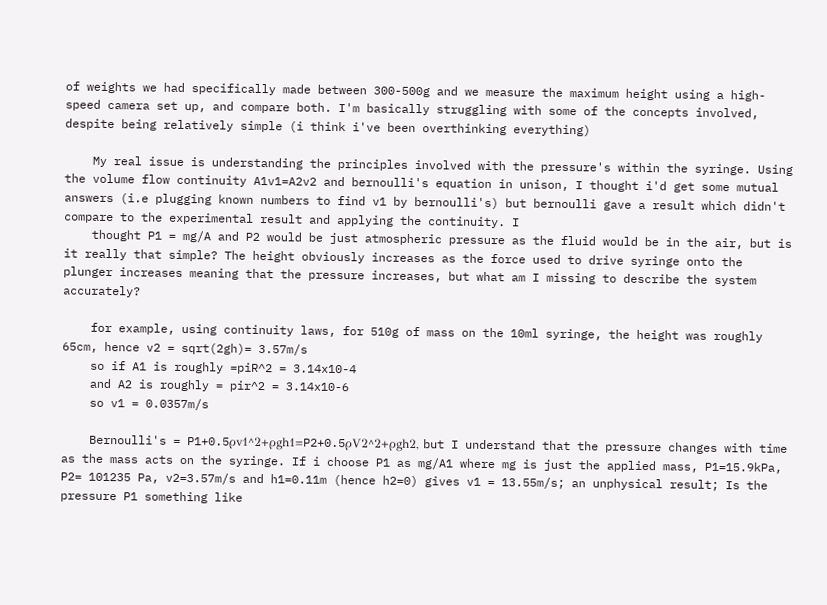of weights we had specifically made between 300-500g and we measure the maximum height using a high-speed camera set up, and compare both. I'm basically struggling with some of the concepts involved, despite being relatively simple (i think i've been overthinking everything)

    My real issue is understanding the principles involved with the pressure's within the syringe. Using the volume flow continuity A1v1=A2v2 and bernoulli's equation in unison, I thought i'd get some mutual answers (i.e plugging known numbers to find v1 by bernoulli's) but bernoulli gave a result which didn't compare to the experimental result and applying the continuity. I
    thought P1 = mg/A and P2 would be just atmospheric pressure as the fluid would be in the air, but is it really that simple? The height obviously increases as the force used to drive syringe onto the plunger increases meaning that the pressure increases, but what am I missing to describe the system accurately?

    for example, using continuity laws, for 510g of mass on the 10ml syringe, the height was roughly 65cm, hence v2 = sqrt(2gh)= 3.57m/s
    so if A1 is roughly =piR^2 = 3.14x10-4
    and A2 is roughly = pir^2 = 3.14x10-6
    so v1 = 0.0357m/s

    Bernoulli's = P1+0.5ρv1^2+ρgh1=P2+0.5ρV2^2+ρgh2, but I understand that the pressure changes with time as the mass acts on the syringe. If i choose P1 as mg/A1 where mg is just the applied mass, P1=15.9kPa, P2= 101235 Pa, v2=3.57m/s and h1=0.11m (hence h2=0) gives v1 = 13.55m/s; an unphysical result; Is the pressure P1 something like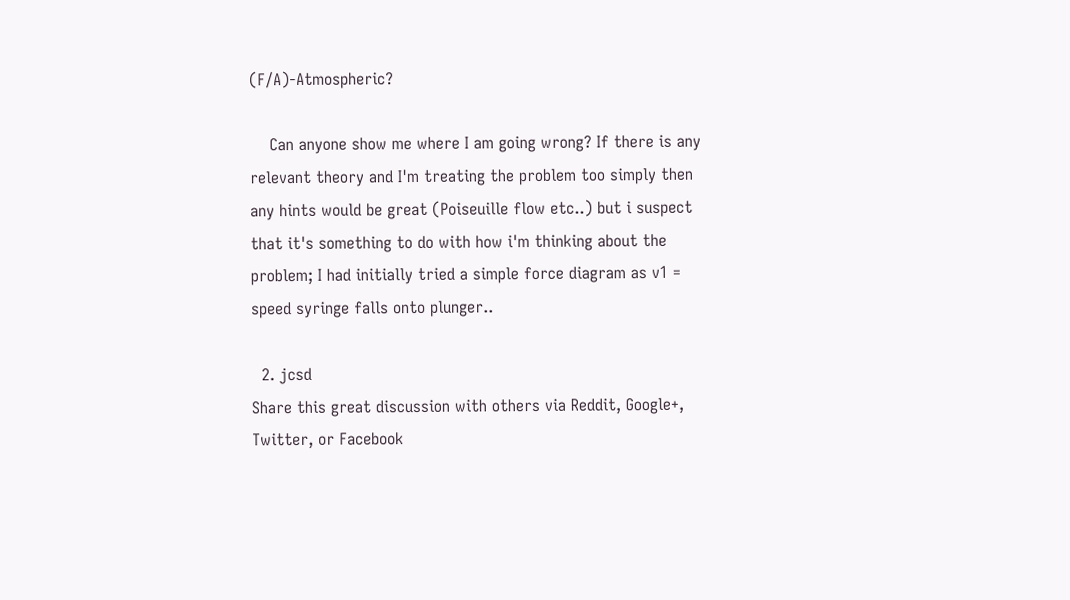(F/A)-Atmospheric?

    Can anyone show me where I am going wrong? If there is any relevant theory and I'm treating the problem too simply then any hints would be great (Poiseuille flow etc..) but i suspect that it's something to do with how i'm thinking about the problem; I had initially tried a simple force diagram as v1 = speed syringe falls onto plunger..

  2. jcsd
Share this great discussion with others via Reddit, Google+, Twitter, or Facebook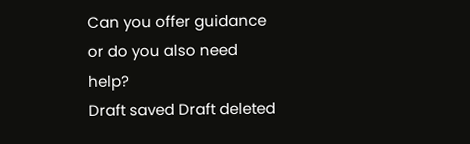Can you offer guidance or do you also need help?
Draft saved Draft deleted